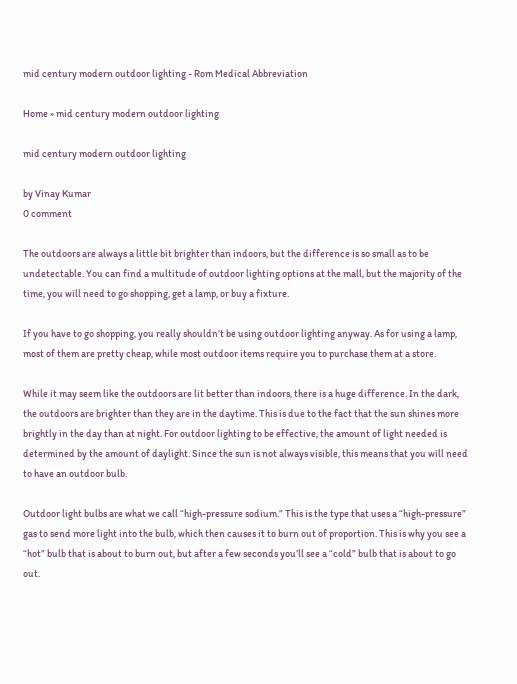mid century modern outdoor lighting - Rom Medical Abbreviation

Home » mid century modern outdoor lighting

mid century modern outdoor lighting

by Vinay Kumar
0 comment

The outdoors are always a little bit brighter than indoors, but the difference is so small as to be undetectable. You can find a multitude of outdoor lighting options at the mall, but the majority of the time, you will need to go shopping, get a lamp, or buy a fixture.

If you have to go shopping, you really shouldn’t be using outdoor lighting anyway. As for using a lamp, most of them are pretty cheap, while most outdoor items require you to purchase them at a store.

While it may seem like the outdoors are lit better than indoors, there is a huge difference. In the dark, the outdoors are brighter than they are in the daytime. This is due to the fact that the sun shines more brightly in the day than at night. For outdoor lighting to be effective, the amount of light needed is determined by the amount of daylight. Since the sun is not always visible, this means that you will need to have an outdoor bulb.

Outdoor light bulbs are what we call “high-pressure sodium.” This is the type that uses a “high-pressure” gas to send more light into the bulb, which then causes it to burn out of proportion. This is why you see a “hot” bulb that is about to burn out, but after a few seconds you’ll see a “cold” bulb that is about to go out.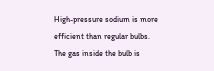High-pressure sodium is more efficient than regular bulbs. The gas inside the bulb is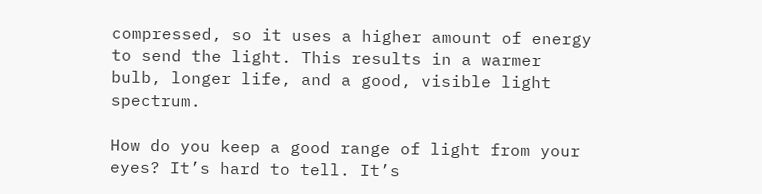compressed, so it uses a higher amount of energy to send the light. This results in a warmer bulb, longer life, and a good, visible light spectrum.

How do you keep a good range of light from your eyes? It’s hard to tell. It’s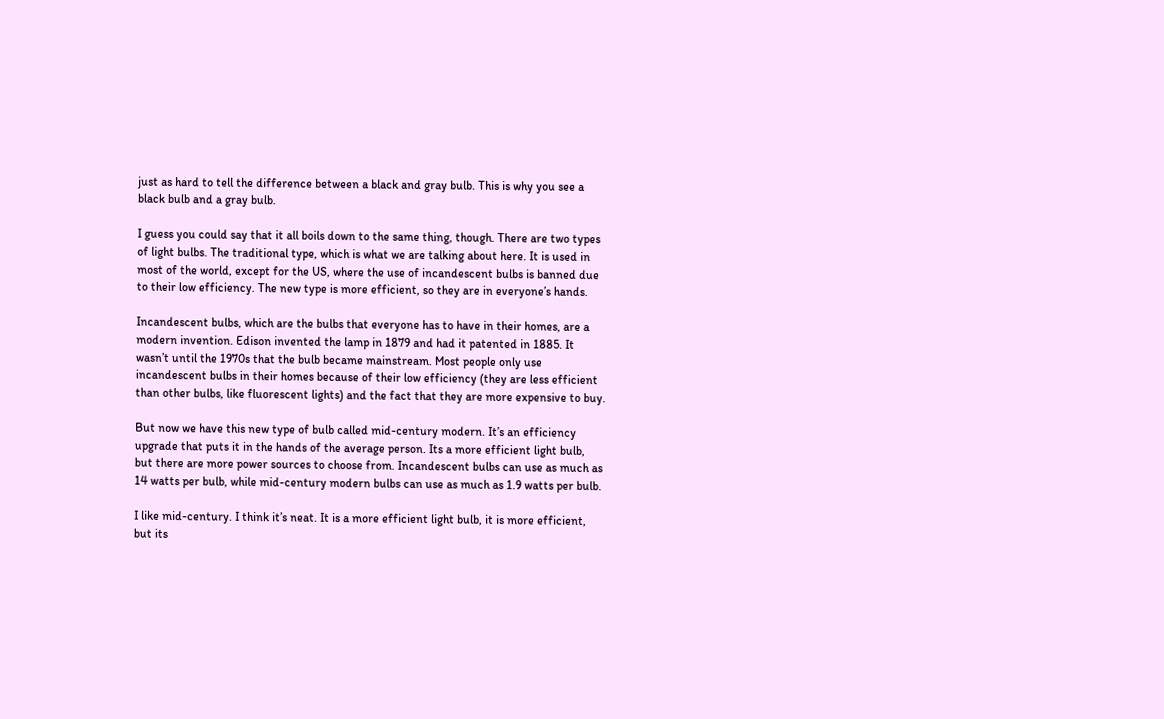just as hard to tell the difference between a black and gray bulb. This is why you see a black bulb and a gray bulb.

I guess you could say that it all boils down to the same thing, though. There are two types of light bulbs. The traditional type, which is what we are talking about here. It is used in most of the world, except for the US, where the use of incandescent bulbs is banned due to their low efficiency. The new type is more efficient, so they are in everyone’s hands.

Incandescent bulbs, which are the bulbs that everyone has to have in their homes, are a modern invention. Edison invented the lamp in 1879 and had it patented in 1885. It wasn’t until the 1970s that the bulb became mainstream. Most people only use incandescent bulbs in their homes because of their low efficiency (they are less efficient than other bulbs, like fluorescent lights) and the fact that they are more expensive to buy.

But now we have this new type of bulb called mid-century modern. It’s an efficiency upgrade that puts it in the hands of the average person. Its a more efficient light bulb, but there are more power sources to choose from. Incandescent bulbs can use as much as 14 watts per bulb, while mid-century modern bulbs can use as much as 1.9 watts per bulb.

I like mid-century. I think it’s neat. It is a more efficient light bulb, it is more efficient, but its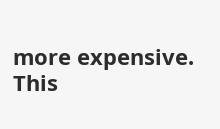more expensive. This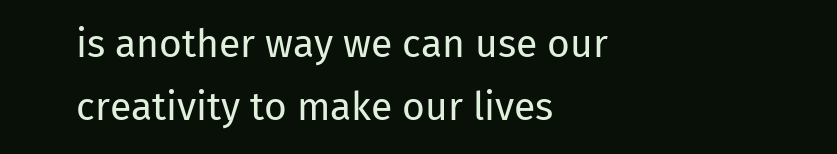is another way we can use our creativity to make our lives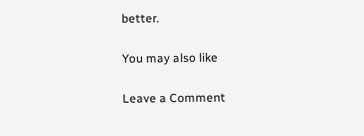better.

You may also like

Leave a Comment